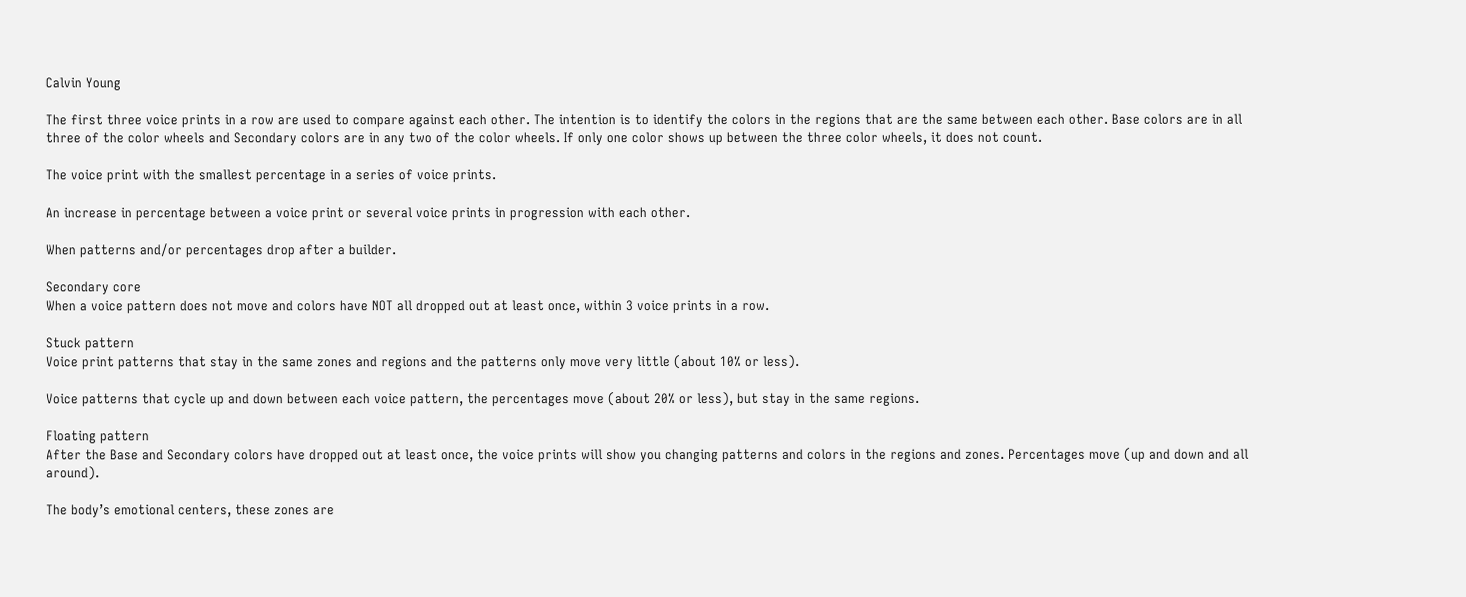Calvin Young

The first three voice prints in a row are used to compare against each other. The intention is to identify the colors in the regions that are the same between each other. Base colors are in all three of the color wheels and Secondary colors are in any two of the color wheels. If only one color shows up between the three color wheels, it does not count.

The voice print with the smallest percentage in a series of voice prints.

An increase in percentage between a voice print or several voice prints in progression with each other.

When patterns and/or percentages drop after a builder.

Secondary core
When a voice pattern does not move and colors have NOT all dropped out at least once, within 3 voice prints in a row.

Stuck pattern
Voice print patterns that stay in the same zones and regions and the patterns only move very little (about 10% or less).

Voice patterns that cycle up and down between each voice pattern, the percentages move (about 20% or less), but stay in the same regions.

Floating pattern
After the Base and Secondary colors have dropped out at least once, the voice prints will show you changing patterns and colors in the regions and zones. Percentages move (up and down and all around).

The body’s emotional centers, these zones are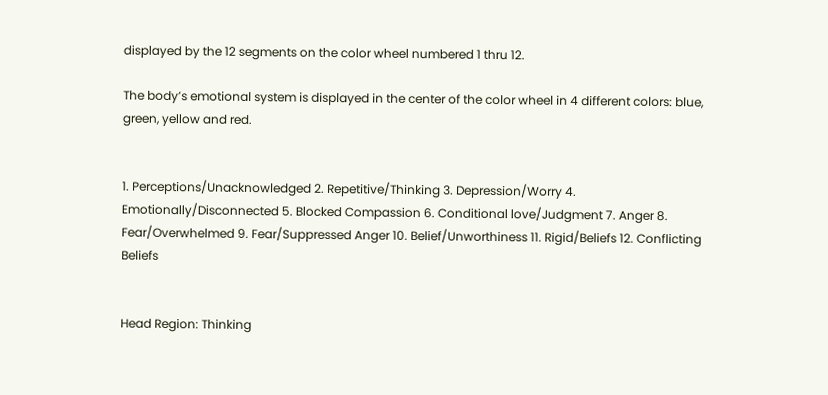displayed by the 12 segments on the color wheel numbered 1 thru 12.

The body’s emotional system is displayed in the center of the color wheel in 4 different colors: blue, green, yellow and red.


1. Perceptions/Unacknowledged 2. Repetitive/Thinking 3. Depression/Worry 4. Emotionally/Disconnected 5. Blocked Compassion 6. Conditional love/Judgment 7. Anger 8. Fear/Overwhelmed 9. Fear/Suppressed Anger 10. Belief/Unworthiness 11. Rigid/Beliefs 12. Conflicting Beliefs


Head Region: Thinking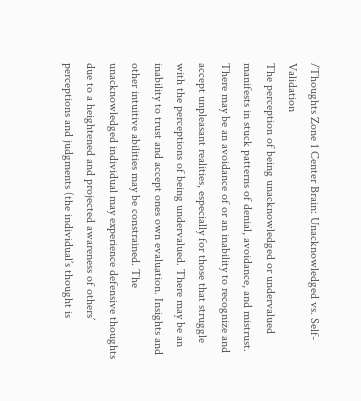/Thoughts Zone 1 Center Brain: Unacknowledged vs. Self-Validation
The perception of being unacknowledged or undervalued manifests in stuck patterns of denial, avoidance, and mistrust. There may be an avoidance of or an inability to recognize and accept unpleasant realities, especially for those that struggle with the perceptions of being undervalued. There may be an inability to trust and accept ones own evaluation. Insights and other intuitive abilities may be constrained. The unacknowledged individual may experience defensive thoughts due to a heightened and projected awareness of others’ perceptions and judgments (the individual’s thought is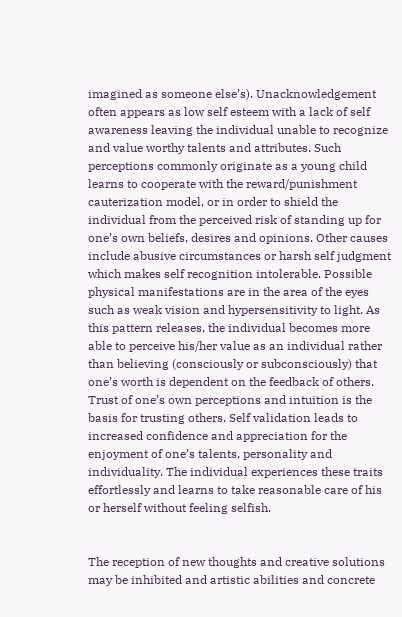imagined as someone else’s). Unacknowledgement often appears as low self esteem with a lack of self awareness leaving the individual unable to recognize and value worthy talents and attributes. Such perceptions commonly originate as a young child learns to cooperate with the reward/punishment cauterization model, or in order to shield the individual from the perceived risk of standing up for one’s own beliefs, desires and opinions. Other causes include abusive circumstances or harsh self judgment which makes self recognition intolerable. Possible physical manifestations are in the area of the eyes such as weak vision and hypersensitivity to light. As this pattern releases, the individual becomes more able to perceive his/her value as an individual rather than believing (consciously or subconsciously) that one’s worth is dependent on the feedback of others. Trust of one’s own perceptions and intuition is the basis for trusting others. Self validation leads to increased confidence and appreciation for the enjoyment of one’s talents, personality and individuality. The individual experiences these traits effortlessly and learns to take reasonable care of his or herself without feeling selfish.


The reception of new thoughts and creative solutions may be inhibited and artistic abilities and concrete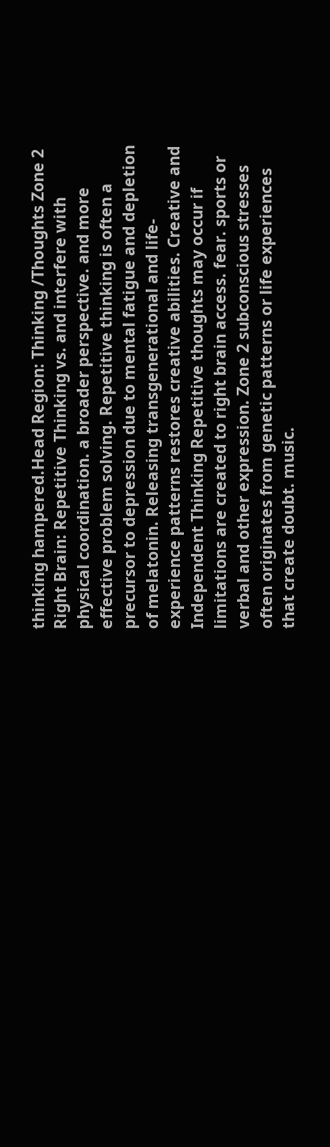thinking hampered.Head Region: Thinking /Thoughts Zone 2 Right Brain: Repetitive Thinking vs. and interfere with physical coordination. a broader perspective. and more effective problem solving. Repetitive thinking is often a precursor to depression due to mental fatigue and depletion of melatonin. Releasing transgenerational and life-experience patterns restores creative abilities. Creative and Independent Thinking Repetitive thoughts may occur if limitations are created to right brain access. fear. sports or verbal and other expression. Zone 2 subconscious stresses often originates from genetic patterns or life experiences that create doubt. music.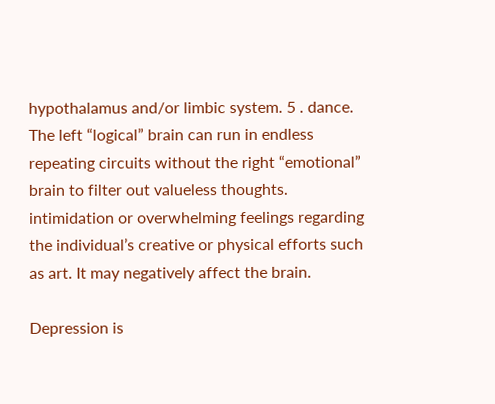hypothalamus and/or limbic system. 5 . dance. The left “logical” brain can run in endless repeating circuits without the right “emotional” brain to filter out valueless thoughts. intimidation or overwhelming feelings regarding the individual’s creative or physical efforts such as art. It may negatively affect the brain.

Depression is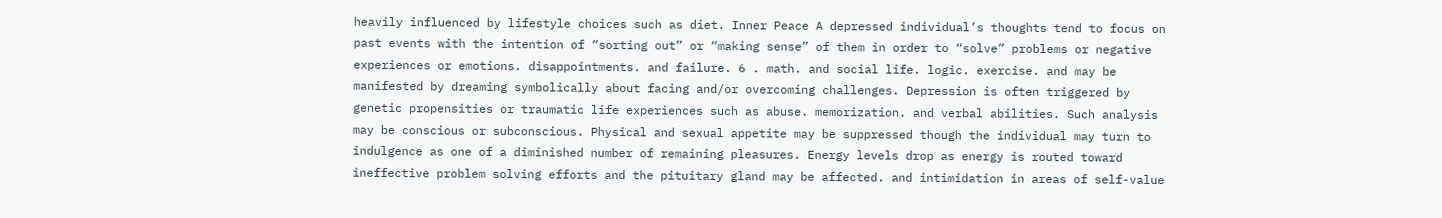heavily influenced by lifestyle choices such as diet. Inner Peace A depressed individual’s thoughts tend to focus on past events with the intention of “sorting out” or “making sense” of them in order to “solve” problems or negative experiences or emotions. disappointments. and failure. 6 . math. and social life. logic. exercise. and may be manifested by dreaming symbolically about facing and/or overcoming challenges. Depression is often triggered by genetic propensities or traumatic life experiences such as abuse. memorization. and verbal abilities. Such analysis may be conscious or subconscious. Physical and sexual appetite may be suppressed though the individual may turn to indulgence as one of a diminished number of remaining pleasures. Energy levels drop as energy is routed toward ineffective problem solving efforts and the pituitary gland may be affected. and intimidation in areas of self-value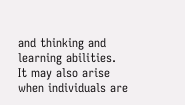and thinking and learning abilities. It may also arise when individuals are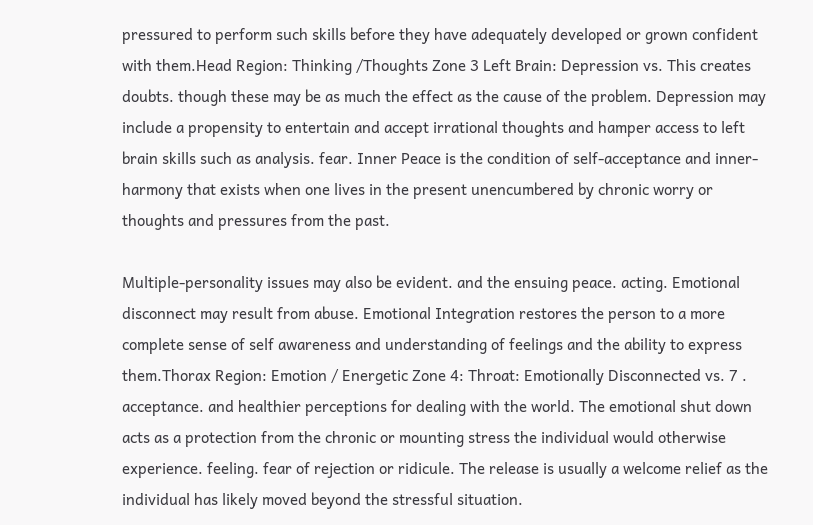pressured to perform such skills before they have adequately developed or grown confident with them.Head Region: Thinking /Thoughts Zone 3 Left Brain: Depression vs. This creates doubts. though these may be as much the effect as the cause of the problem. Depression may include a propensity to entertain and accept irrational thoughts and hamper access to left brain skills such as analysis. fear. Inner Peace is the condition of self-acceptance and inner-harmony that exists when one lives in the present unencumbered by chronic worry or thoughts and pressures from the past.

Multiple-personality issues may also be evident. and the ensuing peace. acting. Emotional disconnect may result from abuse. Emotional Integration restores the person to a more complete sense of self awareness and understanding of feelings and the ability to express them.Thorax Region: Emotion / Energetic Zone 4: Throat: Emotionally Disconnected vs. 7 . acceptance. and healthier perceptions for dealing with the world. The emotional shut down acts as a protection from the chronic or mounting stress the individual would otherwise experience. feeling. fear of rejection or ridicule. The release is usually a welcome relief as the individual has likely moved beyond the stressful situation.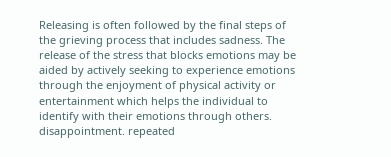Releasing is often followed by the final steps of the grieving process that includes sadness. The release of the stress that blocks emotions may be aided by actively seeking to experience emotions through the enjoyment of physical activity or entertainment which helps the individual to identify with their emotions through others. disappointment. repeated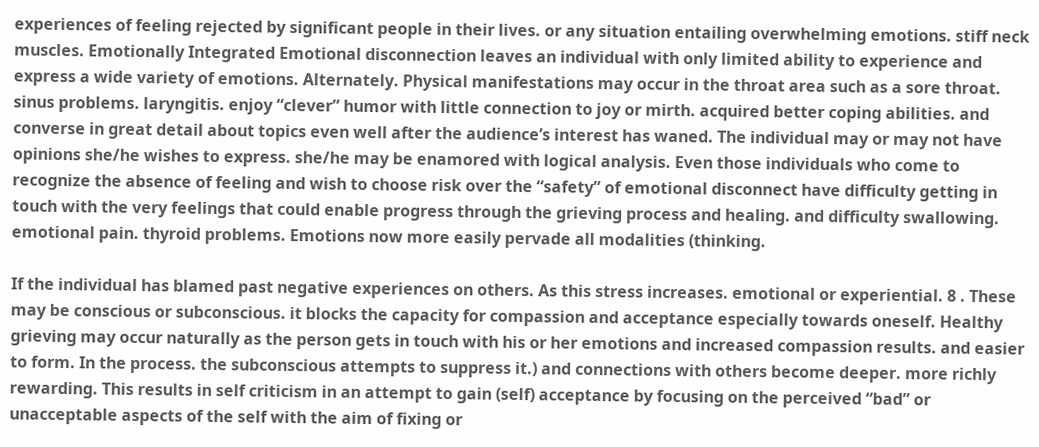experiences of feeling rejected by significant people in their lives. or any situation entailing overwhelming emotions. stiff neck muscles. Emotionally Integrated Emotional disconnection leaves an individual with only limited ability to experience and express a wide variety of emotions. Alternately. Physical manifestations may occur in the throat area such as a sore throat. sinus problems. laryngitis. enjoy “clever” humor with little connection to joy or mirth. acquired better coping abilities. and converse in great detail about topics even well after the audience’s interest has waned. The individual may or may not have opinions she/he wishes to express. she/he may be enamored with logical analysis. Even those individuals who come to recognize the absence of feeling and wish to choose risk over the “safety” of emotional disconnect have difficulty getting in touch with the very feelings that could enable progress through the grieving process and healing. and difficulty swallowing. emotional pain. thyroid problems. Emotions now more easily pervade all modalities (thinking.

If the individual has blamed past negative experiences on others. As this stress increases. emotional or experiential. 8 . These may be conscious or subconscious. it blocks the capacity for compassion and acceptance especially towards oneself. Healthy grieving may occur naturally as the person gets in touch with his or her emotions and increased compassion results. and easier to form. In the process. the subconscious attempts to suppress it.) and connections with others become deeper. more richly rewarding. This results in self criticism in an attempt to gain (self) acceptance by focusing on the perceived “bad” or unacceptable aspects of the self with the aim of fixing or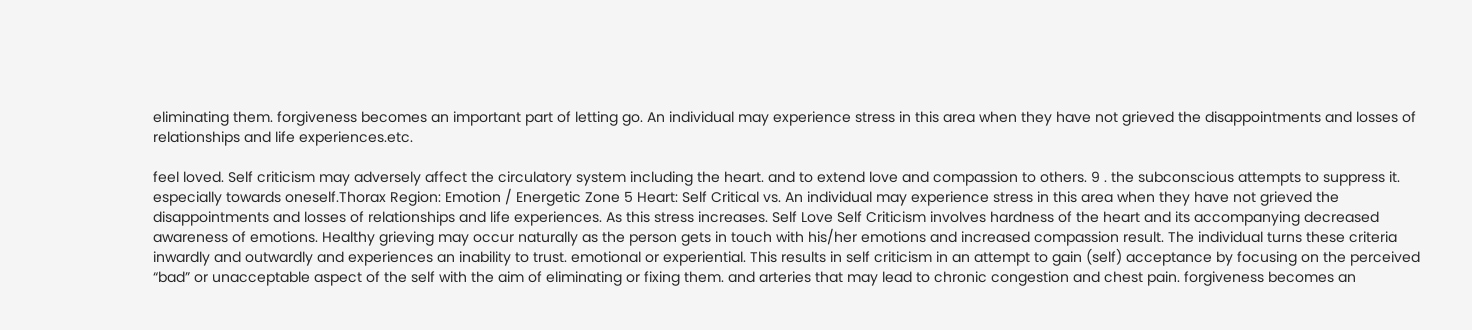eliminating them. forgiveness becomes an important part of letting go. An individual may experience stress in this area when they have not grieved the disappointments and losses of relationships and life experiences.etc.

feel loved. Self criticism may adversely affect the circulatory system including the heart. and to extend love and compassion to others. 9 . the subconscious attempts to suppress it. especially towards oneself.Thorax Region: Emotion / Energetic Zone 5 Heart: Self Critical vs. An individual may experience stress in this area when they have not grieved the disappointments and losses of relationships and life experiences. As this stress increases. Self Love Self Criticism involves hardness of the heart and its accompanying decreased awareness of emotions. Healthy grieving may occur naturally as the person gets in touch with his/her emotions and increased compassion result. The individual turns these criteria inwardly and outwardly and experiences an inability to trust. emotional or experiential. This results in self criticism in an attempt to gain (self) acceptance by focusing on the perceived “bad” or unacceptable aspect of the self with the aim of eliminating or fixing them. and arteries that may lead to chronic congestion and chest pain. forgiveness becomes an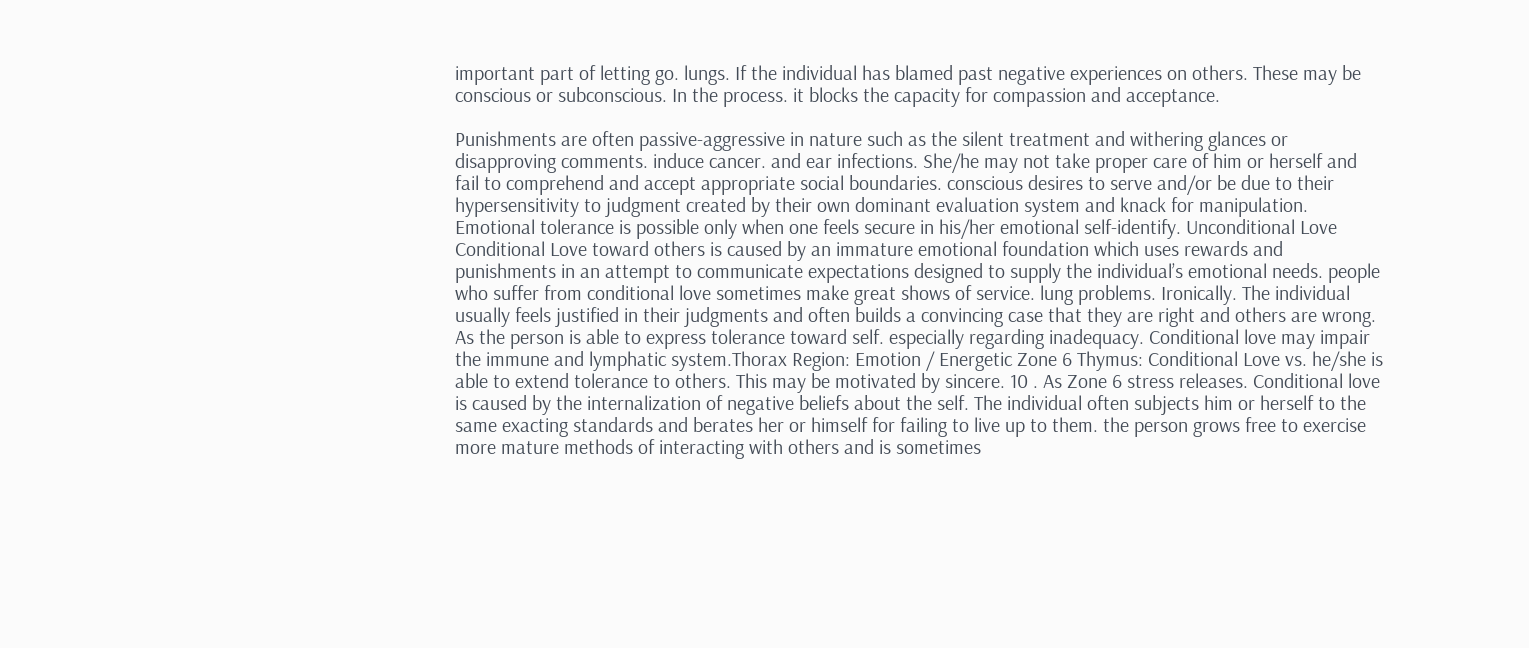important part of letting go. lungs. If the individual has blamed past negative experiences on others. These may be conscious or subconscious. In the process. it blocks the capacity for compassion and acceptance.

Punishments are often passive-aggressive in nature such as the silent treatment and withering glances or disapproving comments. induce cancer. and ear infections. She/he may not take proper care of him or herself and fail to comprehend and accept appropriate social boundaries. conscious desires to serve and/or be due to their hypersensitivity to judgment created by their own dominant evaluation system and knack for manipulation. Emotional tolerance is possible only when one feels secure in his/her emotional self-identify. Unconditional Love Conditional Love toward others is caused by an immature emotional foundation which uses rewards and punishments in an attempt to communicate expectations designed to supply the individual’s emotional needs. people who suffer from conditional love sometimes make great shows of service. lung problems. Ironically. The individual usually feels justified in their judgments and often builds a convincing case that they are right and others are wrong. As the person is able to express tolerance toward self. especially regarding inadequacy. Conditional love may impair the immune and lymphatic system.Thorax Region: Emotion / Energetic Zone 6 Thymus: Conditional Love vs. he/she is able to extend tolerance to others. This may be motivated by sincere. 10 . As Zone 6 stress releases. Conditional love is caused by the internalization of negative beliefs about the self. The individual often subjects him or herself to the same exacting standards and berates her or himself for failing to live up to them. the person grows free to exercise more mature methods of interacting with others and is sometimes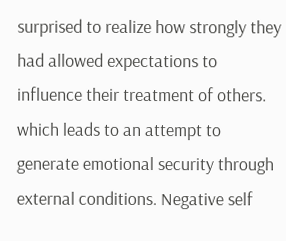surprised to realize how strongly they had allowed expectations to influence their treatment of others. which leads to an attempt to generate emotional security through external conditions. Negative self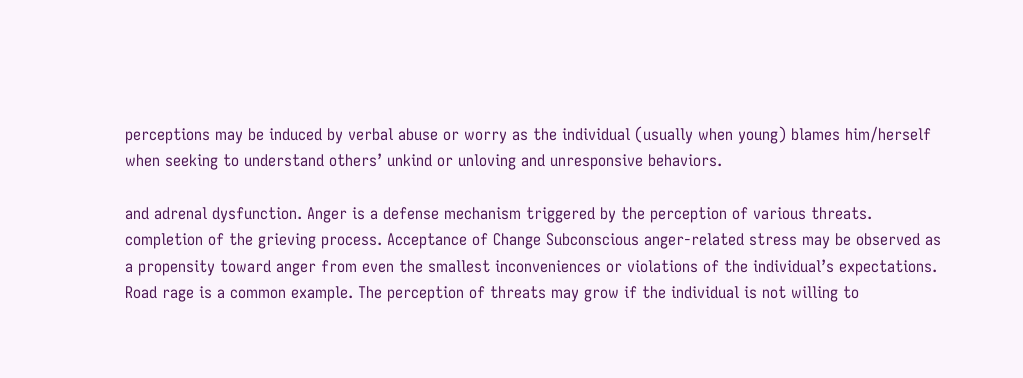perceptions may be induced by verbal abuse or worry as the individual (usually when young) blames him/herself when seeking to understand others’ unkind or unloving and unresponsive behaviors.

and adrenal dysfunction. Anger is a defense mechanism triggered by the perception of various threats. completion of the grieving process. Acceptance of Change Subconscious anger-related stress may be observed as a propensity toward anger from even the smallest inconveniences or violations of the individual’s expectations. Road rage is a common example. The perception of threats may grow if the individual is not willing to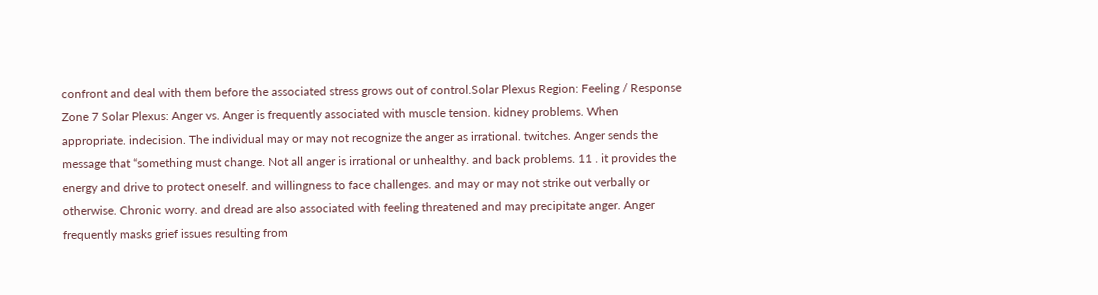confront and deal with them before the associated stress grows out of control.Solar Plexus Region: Feeling / Response Zone 7 Solar Plexus: Anger vs. Anger is frequently associated with muscle tension. kidney problems. When appropriate. indecision. The individual may or may not recognize the anger as irrational. twitches. Anger sends the message that “something must change. Not all anger is irrational or unhealthy. and back problems. 11 . it provides the energy and drive to protect oneself. and willingness to face challenges. and may or may not strike out verbally or otherwise. Chronic worry. and dread are also associated with feeling threatened and may precipitate anger. Anger frequently masks grief issues resulting from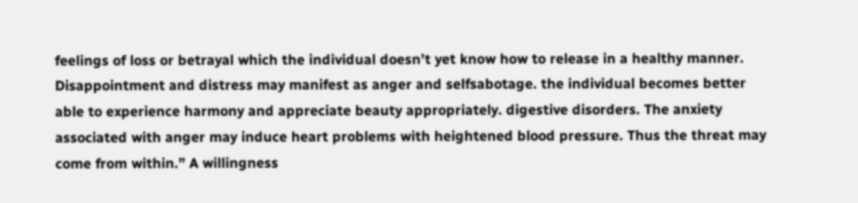feelings of loss or betrayal which the individual doesn’t yet know how to release in a healthy manner. Disappointment and distress may manifest as anger and selfsabotage. the individual becomes better able to experience harmony and appreciate beauty appropriately. digestive disorders. The anxiety associated with anger may induce heart problems with heightened blood pressure. Thus the threat may come from within.” A willingness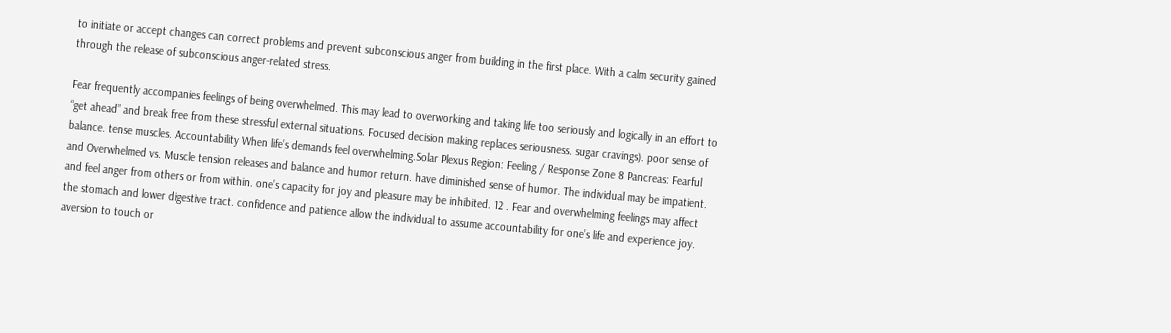to initiate or accept changes can correct problems and prevent subconscious anger from building in the first place. With a calm security gained through the release of subconscious anger-related stress.

Fear frequently accompanies feelings of being overwhelmed. This may lead to overworking and taking life too seriously and logically in an effort to “get ahead” and break free from these stressful external situations. Focused decision making replaces seriousness. sugar cravings). poor sense of balance. tense muscles. Accountability When life’s demands feel overwhelming.Solar Plexus Region: Feeling / Response Zone 8 Pancreas: Fearful and Overwhelmed vs. Muscle tension releases and balance and humor return. have diminished sense of humor. The individual may be impatient. and feel anger from others or from within. one’s capacity for joy and pleasure may be inhibited. 12 . Fear and overwhelming feelings may affect the stomach and lower digestive tract. confidence and patience allow the individual to assume accountability for one’s life and experience joy. aversion to touch or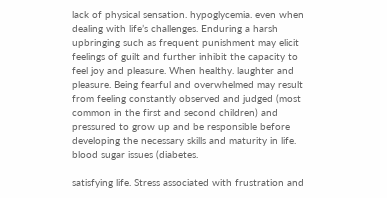lack of physical sensation. hypoglycemia. even when dealing with life’s challenges. Enduring a harsh upbringing such as frequent punishment may elicit feelings of guilt and further inhibit the capacity to feel joy and pleasure. When healthy. laughter and pleasure. Being fearful and overwhelmed may result from feeling constantly observed and judged (most common in the first and second children) and pressured to grow up and be responsible before developing the necessary skills and maturity in life. blood sugar issues (diabetes.

satisfying life. Stress associated with frustration and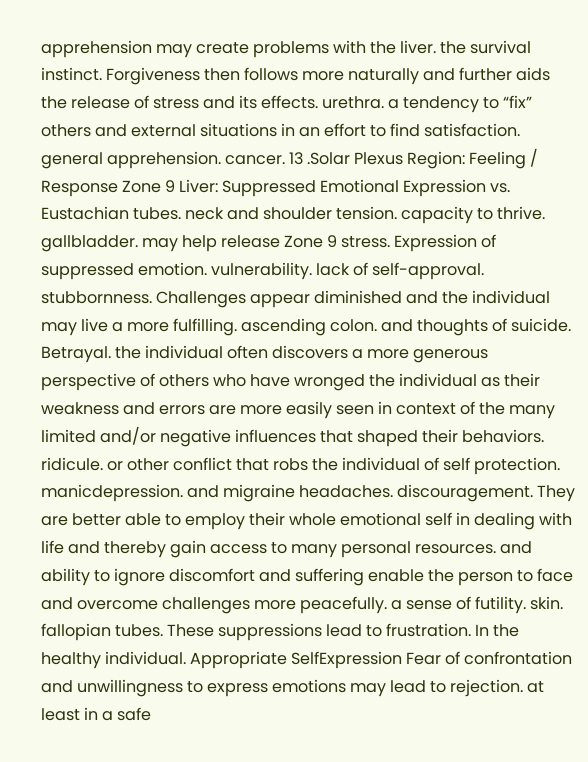apprehension may create problems with the liver. the survival instinct. Forgiveness then follows more naturally and further aids the release of stress and its effects. urethra. a tendency to “fix” others and external situations in an effort to find satisfaction. general apprehension. cancer. 13 .Solar Plexus Region: Feeling / Response Zone 9 Liver: Suppressed Emotional Expression vs. Eustachian tubes. neck and shoulder tension. capacity to thrive. gallbladder. may help release Zone 9 stress. Expression of suppressed emotion. vulnerability. lack of self-approval. stubbornness. Challenges appear diminished and the individual may live a more fulfilling. ascending colon. and thoughts of suicide. Betrayal. the individual often discovers a more generous perspective of others who have wronged the individual as their weakness and errors are more easily seen in context of the many limited and/or negative influences that shaped their behaviors. ridicule. or other conflict that robs the individual of self protection. manicdepression. and migraine headaches. discouragement. They are better able to employ their whole emotional self in dealing with life and thereby gain access to many personal resources. and ability to ignore discomfort and suffering enable the person to face and overcome challenges more peacefully. a sense of futility. skin. fallopian tubes. These suppressions lead to frustration. In the healthy individual. Appropriate SelfExpression Fear of confrontation and unwillingness to express emotions may lead to rejection. at least in a safe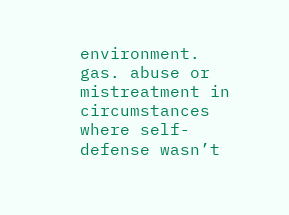environment. gas. abuse or mistreatment in circumstances where self-defense wasn’t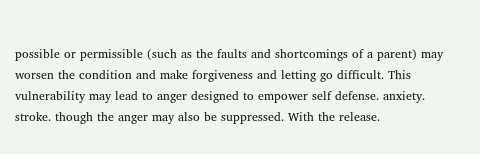possible or permissible (such as the faults and shortcomings of a parent) may worsen the condition and make forgiveness and letting go difficult. This vulnerability may lead to anger designed to empower self defense. anxiety. stroke. though the anger may also be suppressed. With the release.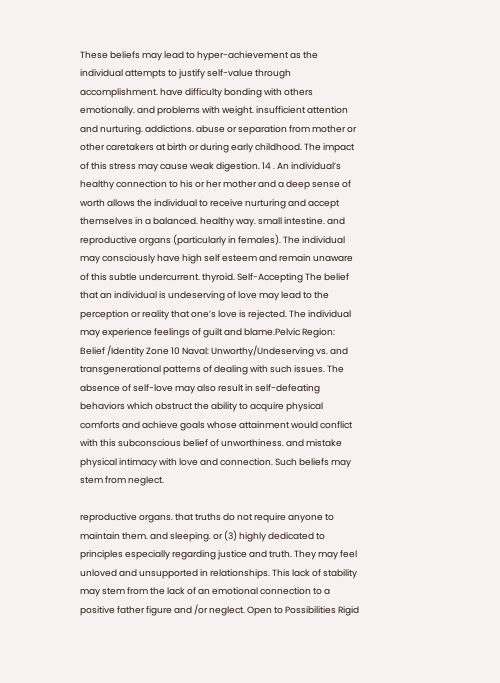These beliefs may lead to hyper-achievement as the individual attempts to justify self-value through accomplishment. have difficulty bonding with others emotionally. and problems with weight. insufficient attention and nurturing. addictions. abuse or separation from mother or other caretakers at birth or during early childhood. The impact of this stress may cause weak digestion. 14 . An individual’s healthy connection to his or her mother and a deep sense of worth allows the individual to receive nurturing and accept themselves in a balanced. healthy way. small intestine. and reproductive organs (particularly in females). The individual may consciously have high self esteem and remain unaware of this subtle undercurrent. thyroid. Self-Accepting The belief that an individual is undeserving of love may lead to the perception or reality that one’s love is rejected. The individual may experience feelings of guilt and blame.Pelvic Region: Belief /Identity Zone 10 Naval: Unworthy/Undeserving vs. and transgenerational patterns of dealing with such issues. The absence of self-love may also result in self-defeating behaviors which obstruct the ability to acquire physical comforts and achieve goals whose attainment would conflict with this subconscious belief of unworthiness. and mistake physical intimacy with love and connection. Such beliefs may stem from neglect.

reproductive organs. that truths do not require anyone to maintain them. and sleeping. or (3) highly dedicated to principles especially regarding justice and truth. They may feel unloved and unsupported in relationships. This lack of stability may stem from the lack of an emotional connection to a positive father figure and /or neglect. Open to Possibilities Rigid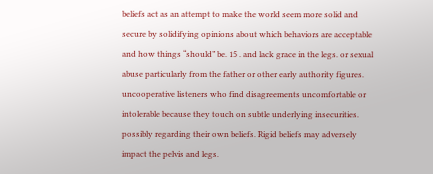beliefs act as an attempt to make the world seem more solid and secure by solidifying opinions about which behaviors are acceptable and how things “should” be. 15 . and lack grace in the legs. or sexual abuse particularly from the father or other early authority figures. uncooperative listeners who find disagreements uncomfortable or intolerable because they touch on subtle underlying insecurities. possibly regarding their own beliefs. Rigid beliefs may adversely impact the pelvis and legs.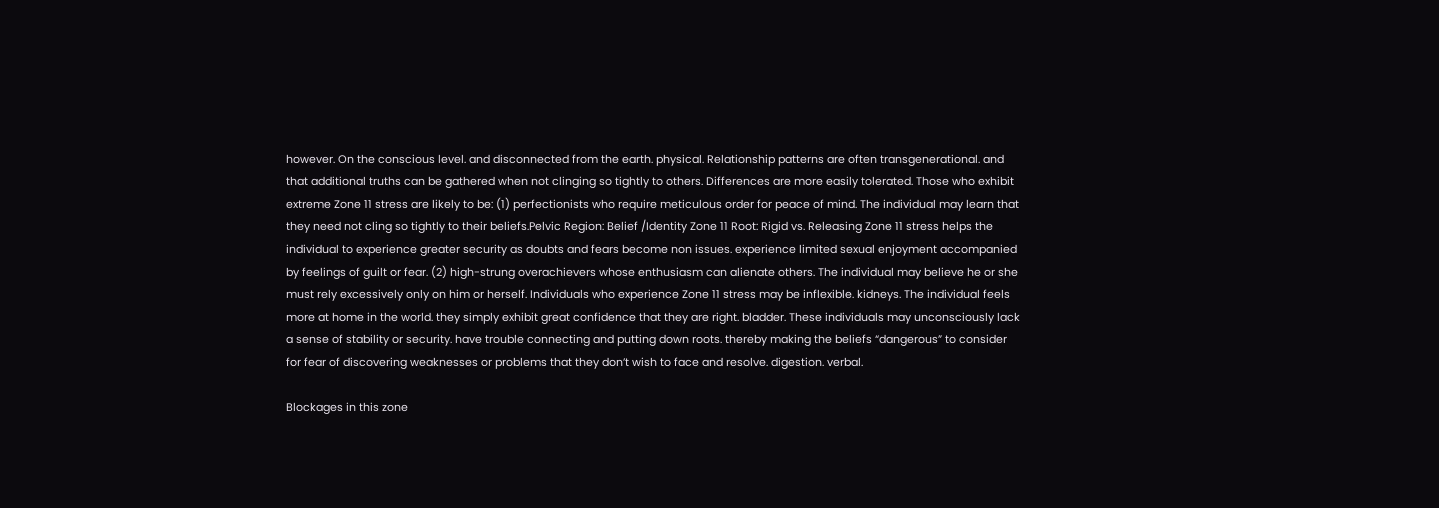however. On the conscious level. and disconnected from the earth. physical. Relationship patterns are often transgenerational. and that additional truths can be gathered when not clinging so tightly to others. Differences are more easily tolerated. Those who exhibit extreme Zone 11 stress are likely to be: (1) perfectionists who require meticulous order for peace of mind. The individual may learn that they need not cling so tightly to their beliefs.Pelvic Region: Belief /Identity Zone 11 Root: Rigid vs. Releasing Zone 11 stress helps the individual to experience greater security as doubts and fears become non issues. experience limited sexual enjoyment accompanied by feelings of guilt or fear. (2) high-strung overachievers whose enthusiasm can alienate others. The individual may believe he or she must rely excessively only on him or herself. Individuals who experience Zone 11 stress may be inflexible. kidneys. The individual feels more at home in the world. they simply exhibit great confidence that they are right. bladder. These individuals may unconsciously lack a sense of stability or security. have trouble connecting and putting down roots. thereby making the beliefs “dangerous” to consider for fear of discovering weaknesses or problems that they don’t wish to face and resolve. digestion. verbal.

Blockages in this zone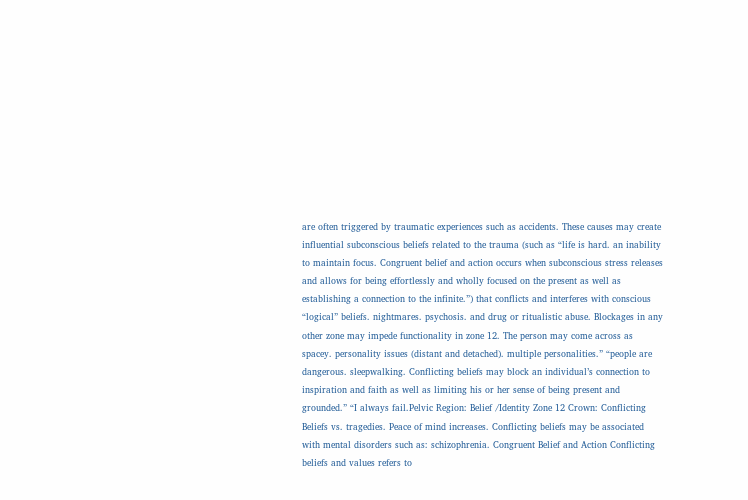are often triggered by traumatic experiences such as accidents. These causes may create influential subconscious beliefs related to the trauma (such as “life is hard. an inability to maintain focus. Congruent belief and action occurs when subconscious stress releases and allows for being effortlessly and wholly focused on the present as well as establishing a connection to the infinite.”) that conflicts and interferes with conscious “logical” beliefs. nightmares. psychosis. and drug or ritualistic abuse. Blockages in any other zone may impede functionality in zone 12. The person may come across as spacey. personality issues (distant and detached). multiple personalities.” “people are dangerous. sleepwalking. Conflicting beliefs may block an individual’s connection to inspiration and faith as well as limiting his or her sense of being present and grounded.” “I always fail.Pelvic Region: Belief /Identity Zone 12 Crown: Conflicting Beliefs vs. tragedies. Peace of mind increases. Conflicting beliefs may be associated with mental disorders such as: schizophrenia. Congruent Belief and Action Conflicting beliefs and values refers to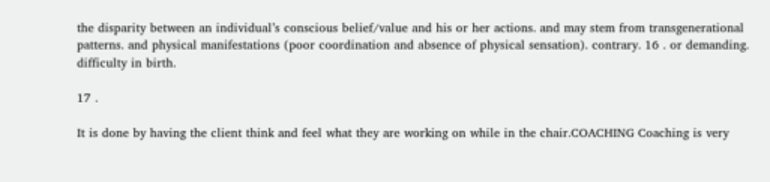the disparity between an individual’s conscious belief/value and his or her actions. and may stem from transgenerational patterns. and physical manifestations (poor coordination and absence of physical sensation). contrary. 16 . or demanding. difficulty in birth.

17 .

It is done by having the client think and feel what they are working on while in the chair.COACHING Coaching is very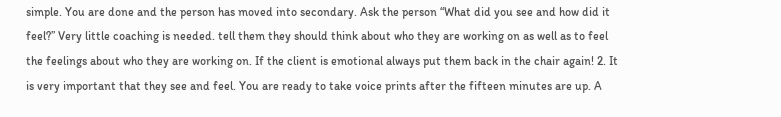simple. You are done and the person has moved into secondary. Ask the person “What did you see and how did it feel?” Very little coaching is needed. tell them they should think about who they are working on as well as to feel the feelings about who they are working on. If the client is emotional always put them back in the chair again! 2. It is very important that they see and feel. You are ready to take voice prints after the fifteen minutes are up. A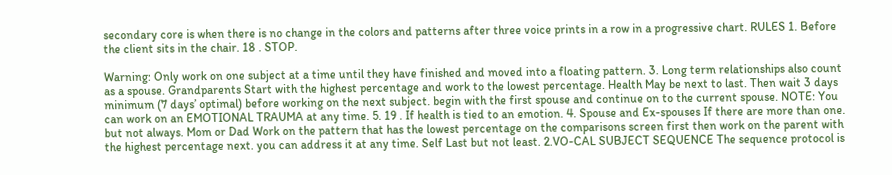secondary core is when there is no change in the colors and patterns after three voice prints in a row in a progressive chart. RULES 1. Before the client sits in the chair. 18 . STOP.

Warning: Only work on one subject at a time until they have finished and moved into a floating pattern. 3. Long term relationships also count as a spouse. Grandparents Start with the highest percentage and work to the lowest percentage. Health May be next to last. Then wait 3 days minimum (7 days’ optimal) before working on the next subject. begin with the first spouse and continue on to the current spouse. NOTE: You can work on an EMOTIONAL TRAUMA at any time. 5. 19 . If health is tied to an emotion. 4. Spouse and Ex-spouses If there are more than one. but not always. Mom or Dad Work on the pattern that has the lowest percentage on the comparisons screen first then work on the parent with the highest percentage next. you can address it at any time. Self Last but not least. 2.VO-CAL SUBJECT SEQUENCE The sequence protocol is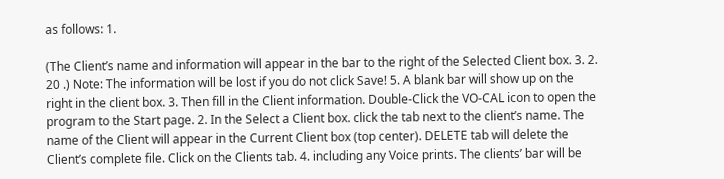as follows: 1.

(The Client’s name and information will appear in the bar to the right of the Selected Client box. 3. 2. 20 .) Note: The information will be lost if you do not click Save! 5. A blank bar will show up on the right in the client box. 3. Then fill in the Client information. Double-Click the VO-CAL icon to open the program to the Start page. 2. In the Select a Client box. click the tab next to the client’s name. The name of the Client will appear in the Current Client box (top center). DELETE tab will delete the Client’s complete file. Click on the Clients tab. 4. including any Voice prints. The clients’ bar will be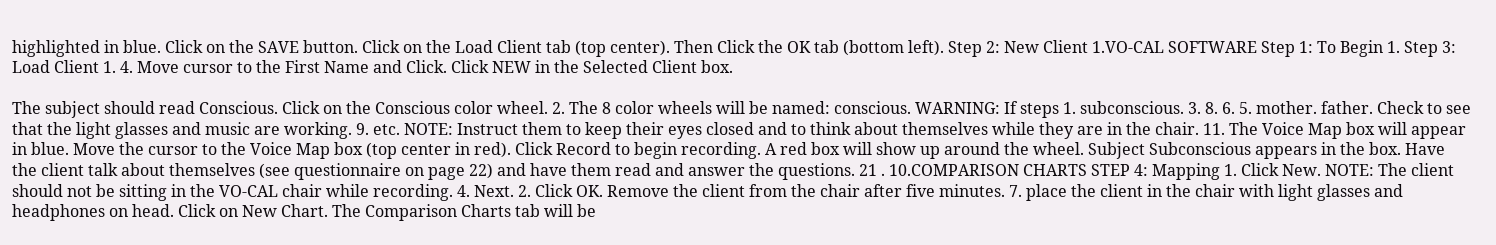highlighted in blue. Click on the SAVE button. Click on the Load Client tab (top center). Then Click the OK tab (bottom left). Step 2: New Client 1.VO-CAL SOFTWARE Step 1: To Begin 1. Step 3: Load Client 1. 4. Move cursor to the First Name and Click. Click NEW in the Selected Client box.

The subject should read Conscious. Click on the Conscious color wheel. 2. The 8 color wheels will be named: conscious. WARNING: If steps 1. subconscious. 3. 8. 6. 5. mother. father. Check to see that the light glasses and music are working. 9. etc. NOTE: Instruct them to keep their eyes closed and to think about themselves while they are in the chair. 11. The Voice Map box will appear in blue. Move the cursor to the Voice Map box (top center in red). Click Record to begin recording. A red box will show up around the wheel. Subject Subconscious appears in the box. Have the client talk about themselves (see questionnaire on page 22) and have them read and answer the questions. 21 . 10.COMPARISON CHARTS STEP 4: Mapping 1. Click New. NOTE: The client should not be sitting in the VO-CAL chair while recording. 4. Next. 2. Click OK. Remove the client from the chair after five minutes. 7. place the client in the chair with light glasses and headphones on head. Click on New Chart. The Comparison Charts tab will be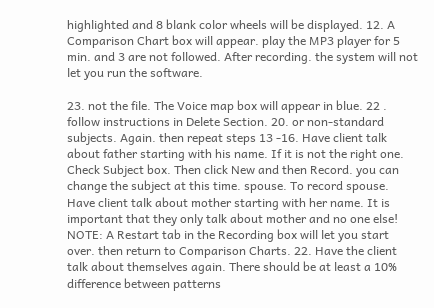highlighted and 8 blank color wheels will be displayed. 12. A Comparison Chart box will appear. play the MP3 player for 5 min. and 3 are not followed. After recording. the system will not let you run the software.

23. not the file. The Voice map box will appear in blue. 22 . follow instructions in Delete Section. 20. or non-standard subjects. Again. then repeat steps 13 -16. Have client talk about father starting with his name. If it is not the right one. Check Subject box. Then click New and then Record. you can change the subject at this time. spouse. To record spouse. Have client talk about mother starting with her name. It is important that they only talk about mother and no one else! NOTE: A Restart tab in the Recording box will let you start over. then return to Comparison Charts. 22. Have the client talk about themselves again. There should be at least a 10% difference between patterns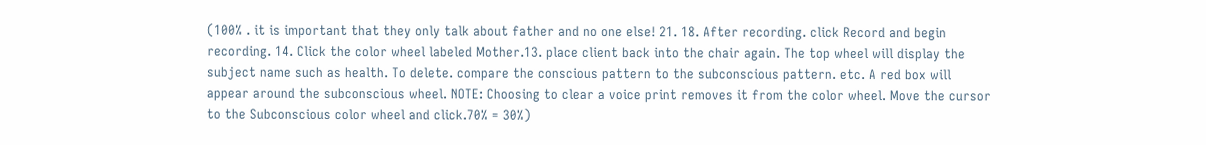(100% . it is important that they only talk about father and no one else! 21. 18. After recording. click Record and begin recording. 14. Click the color wheel labeled Mother.13. place client back into the chair again. The top wheel will display the subject name such as health. To delete. compare the conscious pattern to the subconscious pattern. etc. A red box will appear around the subconscious wheel. NOTE: Choosing to clear a voice print removes it from the color wheel. Move the cursor to the Subconscious color wheel and click.70% = 30%)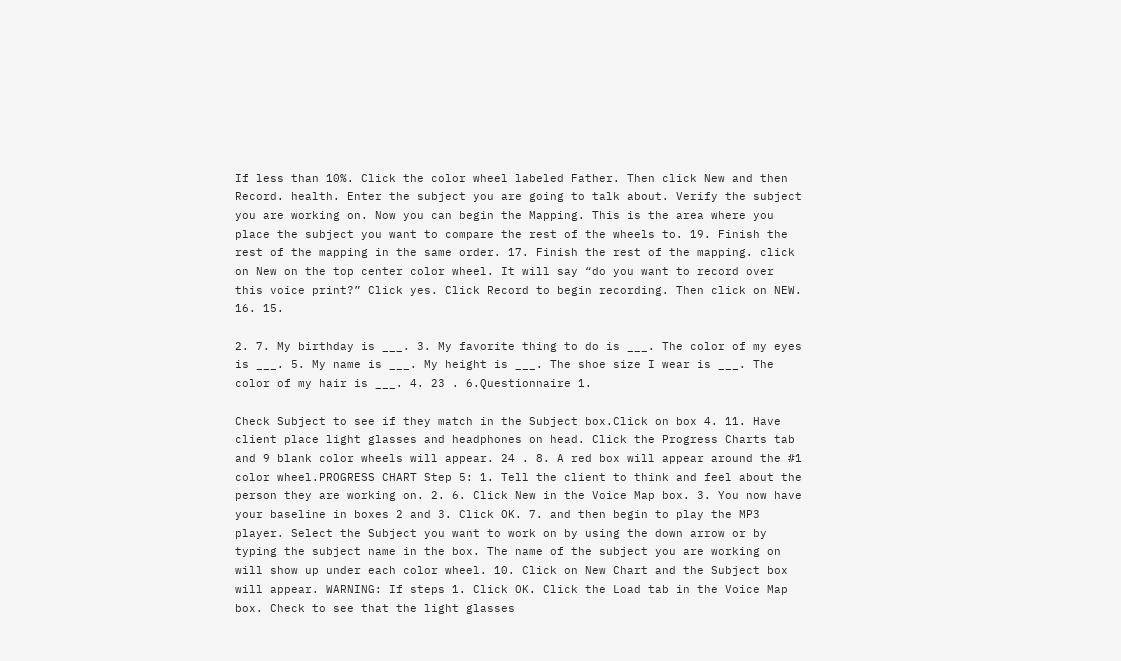If less than 10%. Click the color wheel labeled Father. Then click New and then Record. health. Enter the subject you are going to talk about. Verify the subject you are working on. Now you can begin the Mapping. This is the area where you place the subject you want to compare the rest of the wheels to. 19. Finish the rest of the mapping in the same order. 17. Finish the rest of the mapping. click on New on the top center color wheel. It will say “do you want to record over this voice print?” Click yes. Click Record to begin recording. Then click on NEW. 16. 15.

2. 7. My birthday is ___. 3. My favorite thing to do is ___. The color of my eyes is ___. 5. My name is ___. My height is ___. The shoe size I wear is ___. The color of my hair is ___. 4. 23 . 6.Questionnaire 1.

Check Subject to see if they match in the Subject box.Click on box 4. 11. Have client place light glasses and headphones on head. Click the Progress Charts tab and 9 blank color wheels will appear. 24 . 8. A red box will appear around the #1 color wheel.PROGRESS CHART Step 5: 1. Tell the client to think and feel about the person they are working on. 2. 6. Click New in the Voice Map box. 3. You now have your baseline in boxes 2 and 3. Click OK. 7. and then begin to play the MP3 player. Select the Subject you want to work on by using the down arrow or by typing the subject name in the box. The name of the subject you are working on will show up under each color wheel. 10. Click on New Chart and the Subject box will appear. WARNING: If steps 1. Click OK. Click the Load tab in the Voice Map box. Check to see that the light glasses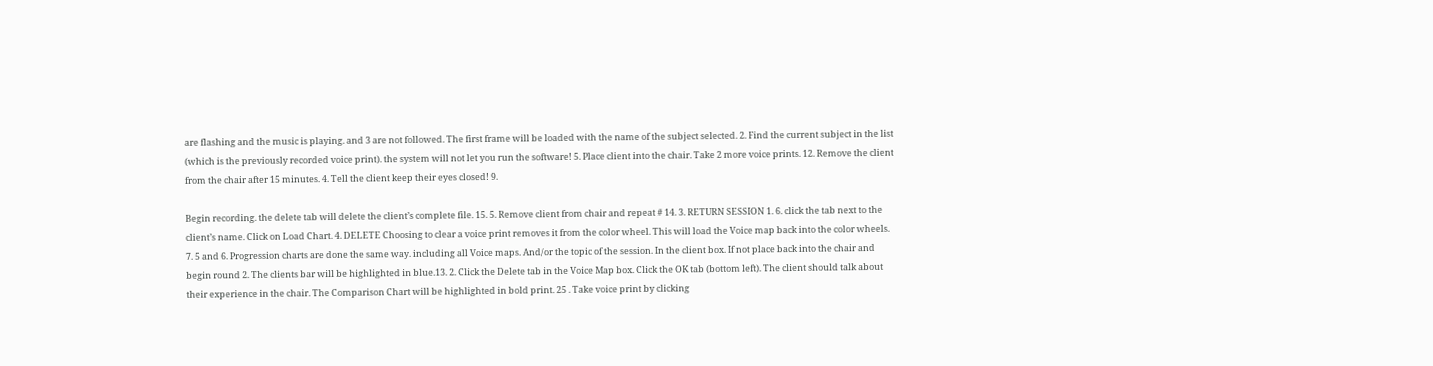are flashing and the music is playing. and 3 are not followed. The first frame will be loaded with the name of the subject selected. 2. Find the current subject in the list (which is the previously recorded voice print). the system will not let you run the software! 5. Place client into the chair. Take 2 more voice prints. 12. Remove the client from the chair after 15 minutes. 4. Tell the client keep their eyes closed! 9.

Begin recording. the delete tab will delete the client’s complete file. 15. 5. Remove client from chair and repeat # 14. 3. RETURN SESSION 1. 6. click the tab next to the client’s name. Click on Load Chart. 4. DELETE Choosing to clear a voice print removes it from the color wheel. This will load the Voice map back into the color wheels. 7. 5 and 6. Progression charts are done the same way. including all Voice maps. And/or the topic of the session. In the client box. If not place back into the chair and begin round 2. The clients bar will be highlighted in blue.13. 2. Click the Delete tab in the Voice Map box. Click the OK tab (bottom left). The client should talk about their experience in the chair. The Comparison Chart will be highlighted in bold print. 25 . Take voice print by clicking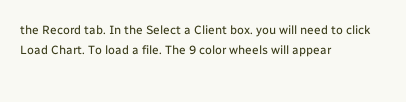the Record tab. In the Select a Client box. you will need to click Load Chart. To load a file. The 9 color wheels will appear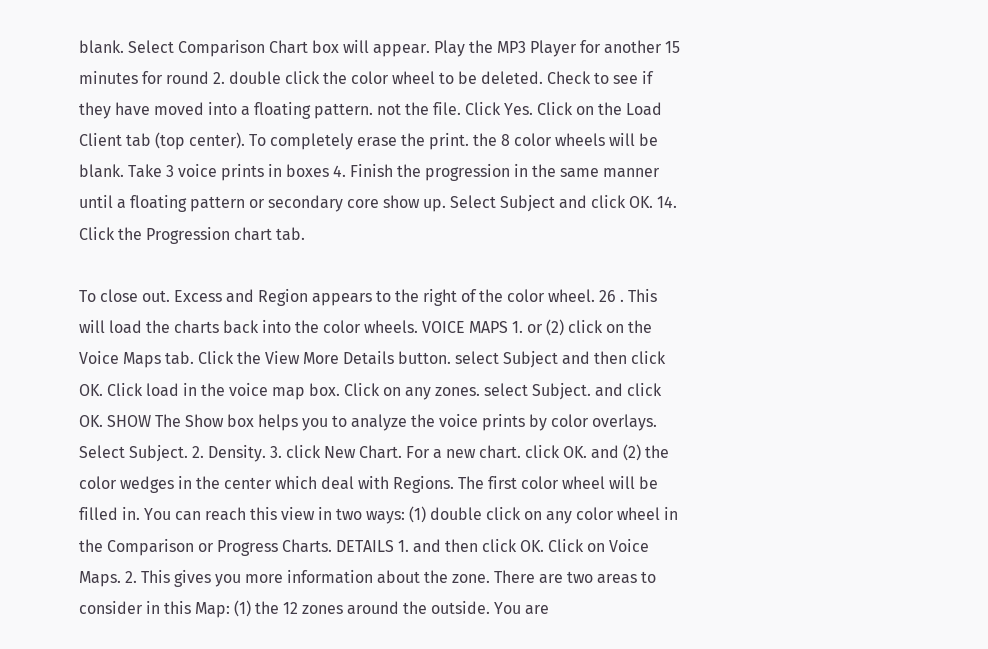blank. Select Comparison Chart box will appear. Play the MP3 Player for another 15 minutes for round 2. double click the color wheel to be deleted. Check to see if they have moved into a floating pattern. not the file. Click Yes. Click on the Load Client tab (top center). To completely erase the print. the 8 color wheels will be blank. Take 3 voice prints in boxes 4. Finish the progression in the same manner until a floating pattern or secondary core show up. Select Subject and click OK. 14. Click the Progression chart tab.

To close out. Excess and Region appears to the right of the color wheel. 26 . This will load the charts back into the color wheels. VOICE MAPS 1. or (2) click on the Voice Maps tab. Click the View More Details button. select Subject and then click OK. Click load in the voice map box. Click on any zones. select Subject. and click OK. SHOW The Show box helps you to analyze the voice prints by color overlays. Select Subject. 2. Density. 3. click New Chart. For a new chart. click OK. and (2) the color wedges in the center which deal with Regions. The first color wheel will be filled in. You can reach this view in two ways: (1) double click on any color wheel in the Comparison or Progress Charts. DETAILS 1. and then click OK. Click on Voice Maps. 2. This gives you more information about the zone. There are two areas to consider in this Map: (1) the 12 zones around the outside. You are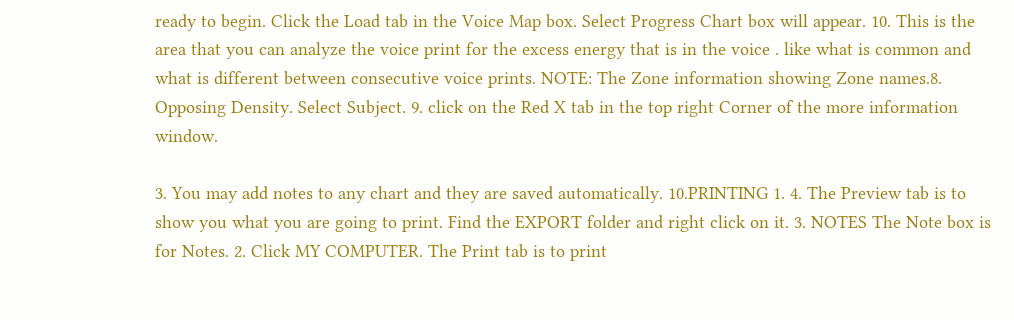ready to begin. Click the Load tab in the Voice Map box. Select Progress Chart box will appear. 10. This is the area that you can analyze the voice print for the excess energy that is in the voice . like what is common and what is different between consecutive voice prints. NOTE: The Zone information showing Zone names.8. Opposing Density. Select Subject. 9. click on the Red X tab in the top right Corner of the more information window.

3. You may add notes to any chart and they are saved automatically. 10.PRINTING 1. 4. The Preview tab is to show you what you are going to print. Find the EXPORT folder and right click on it. 3. NOTES The Note box is for Notes. 2. Click MY COMPUTER. The Print tab is to print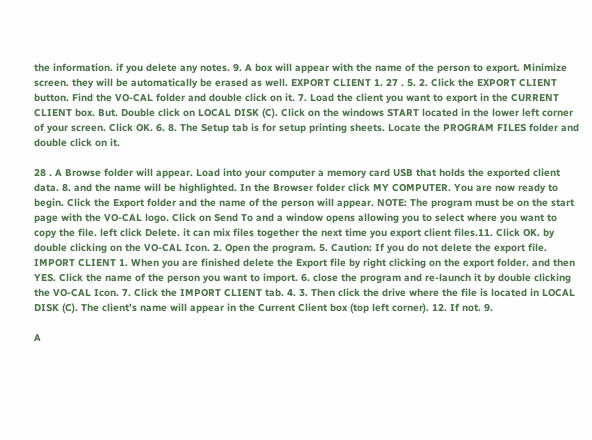the information. if you delete any notes. 9. A box will appear with the name of the person to export. Minimize screen. they will be automatically be erased as well. EXPORT CLIENT 1. 27 . 5. 2. Click the EXPORT CLIENT button. Find the VO-CAL folder and double click on it. 7. Load the client you want to export in the CURRENT CLIENT box. But. Double click on LOCAL DISK (C). Click on the windows START located in the lower left corner of your screen. Click OK. 6. 8. The Setup tab is for setup printing sheets. Locate the PROGRAM FILES folder and double click on it.

28 . A Browse folder will appear. Load into your computer a memory card USB that holds the exported client data. 8. and the name will be highlighted. In the Browser folder click MY COMPUTER. You are now ready to begin. Click the Export folder and the name of the person will appear. NOTE: The program must be on the start page with the VO-CAL logo. Click on Send To and a window opens allowing you to select where you want to copy the file. left click Delete. it can mix files together the next time you export client files.11. Click OK. by double clicking on the VO-CAL Icon. 2. Open the program. 5. Caution: If you do not delete the export file. IMPORT CLIENT 1. When you are finished delete the Export file by right clicking on the export folder. and then YES. Click the name of the person you want to import. 6. close the program and re-launch it by double clicking the VO-CAL Icon. 7. Click the IMPORT CLIENT tab. 4. 3. Then click the drive where the file is located in LOCAL DISK (C). The client’s name will appear in the Current Client box (top left corner). 12. If not. 9.

A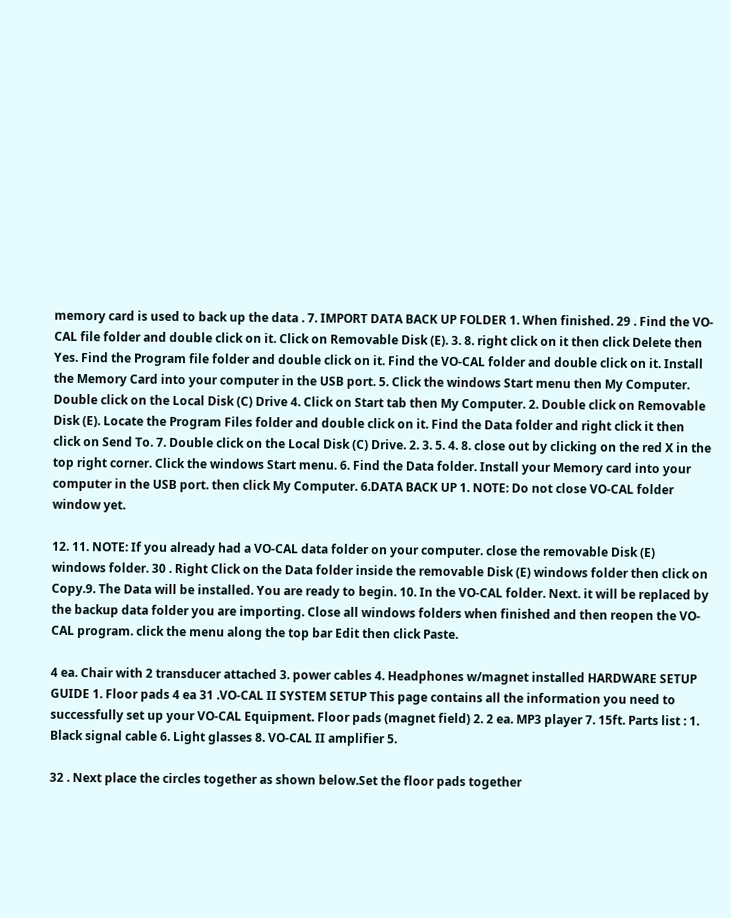memory card is used to back up the data . 7. IMPORT DATA BACK UP FOLDER 1. When finished. 29 . Find the VO-CAL file folder and double click on it. Click on Removable Disk (E). 3. 8. right click on it then click Delete then Yes. Find the Program file folder and double click on it. Find the VO-CAL folder and double click on it. Install the Memory Card into your computer in the USB port. 5. Click the windows Start menu then My Computer. Double click on the Local Disk (C) Drive 4. Click on Start tab then My Computer. 2. Double click on Removable Disk (E). Locate the Program Files folder and double click on it. Find the Data folder and right click it then click on Send To. 7. Double click on the Local Disk (C) Drive. 2. 3. 5. 4. 8. close out by clicking on the red X in the top right corner. Click the windows Start menu. 6. Find the Data folder. Install your Memory card into your computer in the USB port. then click My Computer. 6.DATA BACK UP 1. NOTE: Do not close VO-CAL folder window yet.

12. 11. NOTE: If you already had a VO-CAL data folder on your computer. close the removable Disk (E) windows folder. 30 . Right Click on the Data folder inside the removable Disk (E) windows folder then click on Copy.9. The Data will be installed. You are ready to begin. 10. In the VO-CAL folder. Next. it will be replaced by the backup data folder you are importing. Close all windows folders when finished and then reopen the VO-CAL program. click the menu along the top bar Edit then click Paste.

4 ea. Chair with 2 transducer attached 3. power cables 4. Headphones w/magnet installed HARDWARE SETUP GUIDE 1. Floor pads 4 ea 31 .VO-CAL II SYSTEM SETUP This page contains all the information you need to successfully set up your VO-CAL Equipment. Floor pads (magnet field) 2. 2 ea. MP3 player 7. 15ft. Parts list : 1. Black signal cable 6. Light glasses 8. VO-CAL II amplifier 5.

32 . Next place the circles together as shown below.Set the floor pads together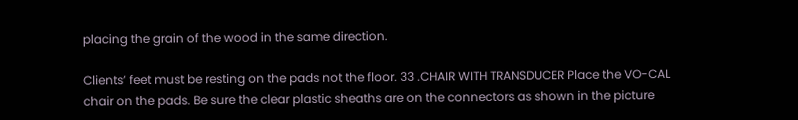placing the grain of the wood in the same direction.

Clients’ feet must be resting on the pads not the floor. 33 .CHAIR WITH TRANSDUCER Place the VO-CAL chair on the pads. Be sure the clear plastic sheaths are on the connectors as shown in the picture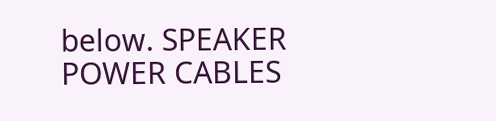below. SPEAKER POWER CABLES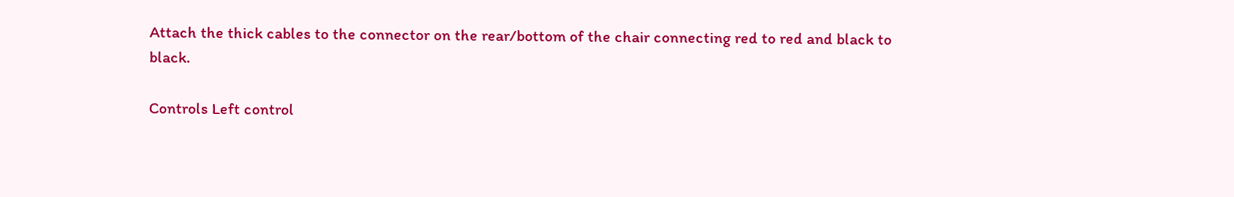Attach the thick cables to the connector on the rear/bottom of the chair connecting red to red and black to black.

Controls Left control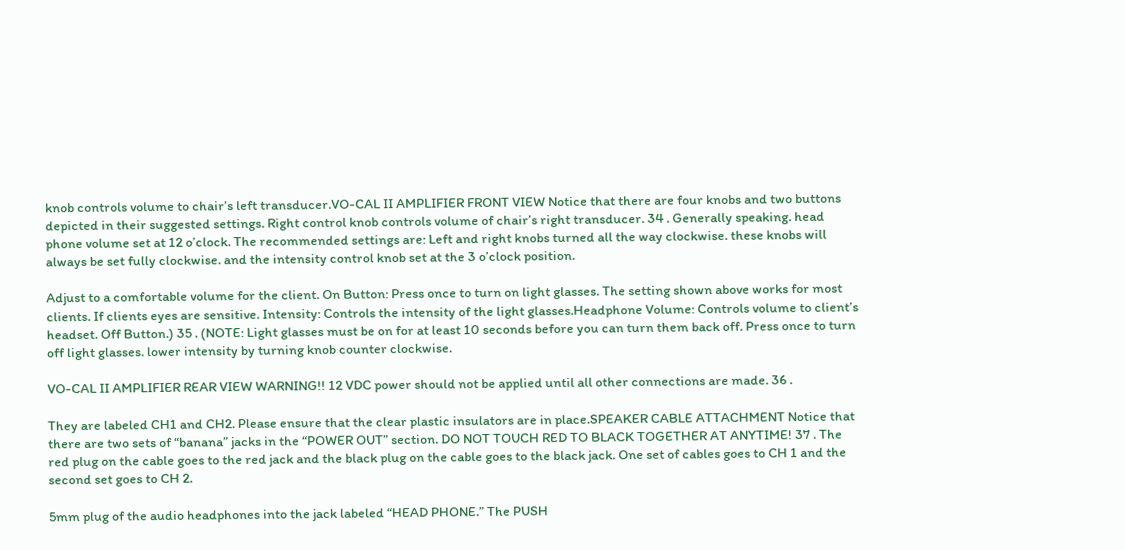knob controls volume to chair’s left transducer.VO-CAL II AMPLIFIER FRONT VIEW Notice that there are four knobs and two buttons depicted in their suggested settings. Right control knob controls volume of chair’s right transducer. 34 . Generally speaking. head phone volume set at 12 o’clock. The recommended settings are: Left and right knobs turned all the way clockwise. these knobs will always be set fully clockwise. and the intensity control knob set at the 3 o’clock position.

Adjust to a comfortable volume for the client. On Button: Press once to turn on light glasses. The setting shown above works for most clients. If clients eyes are sensitive. Intensity: Controls the intensity of the light glasses.Headphone Volume: Controls volume to client’s headset. Off Button.) 35 . (NOTE: Light glasses must be on for at least 10 seconds before you can turn them back off. Press once to turn off light glasses. lower intensity by turning knob counter clockwise.

VO-CAL II AMPLIFIER REAR VIEW WARNING!! 12 VDC power should not be applied until all other connections are made. 36 .

They are labeled CH1 and CH2. Please ensure that the clear plastic insulators are in place.SPEAKER CABLE ATTACHMENT Notice that there are two sets of “banana” jacks in the “POWER OUT” section. DO NOT TOUCH RED TO BLACK TOGETHER AT ANYTIME! 37 . The red plug on the cable goes to the red jack and the black plug on the cable goes to the black jack. One set of cables goes to CH 1 and the second set goes to CH 2.

5mm plug of the audio headphones into the jack labeled “HEAD PHONE.” The PUSH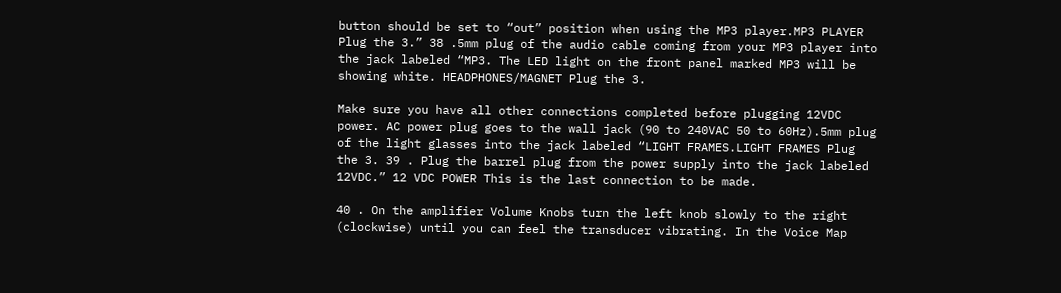button should be set to “out” position when using the MP3 player.MP3 PLAYER Plug the 3.” 38 .5mm plug of the audio cable coming from your MP3 player into the jack labeled “MP3. The LED light on the front panel marked MP3 will be showing white. HEADPHONES/MAGNET Plug the 3.

Make sure you have all other connections completed before plugging 12VDC power. AC power plug goes to the wall jack (90 to 240VAC 50 to 60Hz).5mm plug of the light glasses into the jack labeled “LIGHT FRAMES.LIGHT FRAMES Plug the 3. 39 . Plug the barrel plug from the power supply into the jack labeled 12VDC.” 12 VDC POWER This is the last connection to be made.

40 . On the amplifier Volume Knobs turn the left knob slowly to the right (clockwise) until you can feel the transducer vibrating. In the Voice Map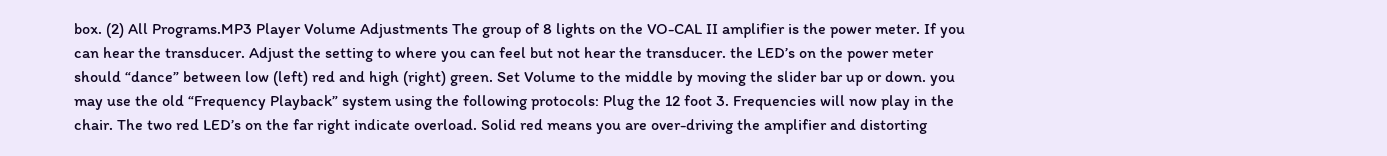box. (2) All Programs.MP3 Player Volume Adjustments The group of 8 lights on the VO-CAL II amplifier is the power meter. If you can hear the transducer. Adjust the setting to where you can feel but not hear the transducer. the LED’s on the power meter should “dance” between low (left) red and high (right) green. Set Volume to the middle by moving the slider bar up or down. you may use the old “Frequency Playback” system using the following protocols: Plug the 12 foot 3. Frequencies will now play in the chair. The two red LED’s on the far right indicate overload. Solid red means you are over-driving the amplifier and distorting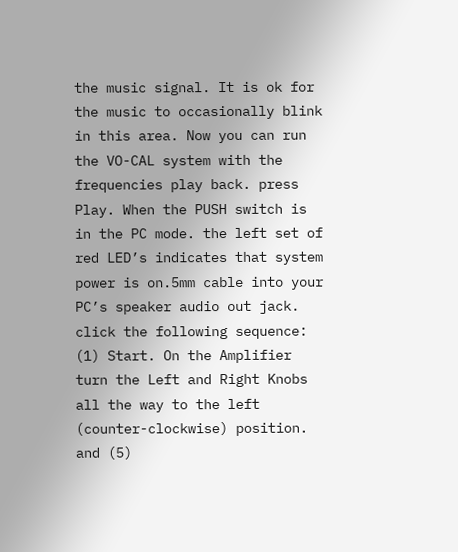the music signal. It is ok for the music to occasionally blink in this area. Now you can run the VO-CAL system with the frequencies play back. press Play. When the PUSH switch is in the PC mode. the left set of red LED’s indicates that system power is on.5mm cable into your PC’s speaker audio out jack. click the following sequence: (1) Start. On the Amplifier turn the Left and Right Knobs all the way to the left (counter-clockwise) position. and (5)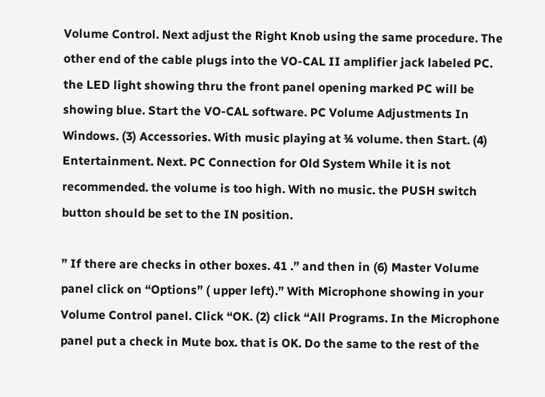Volume Control. Next adjust the Right Knob using the same procedure. The other end of the cable plugs into the VO-CAL II amplifier jack labeled PC. the LED light showing thru the front panel opening marked PC will be showing blue. Start the VO-CAL software. PC Volume Adjustments In Windows. (3) Accessories. With music playing at ¾ volume. then Start. (4) Entertainment. Next. PC Connection for Old System While it is not recommended. the volume is too high. With no music. the PUSH switch button should be set to the IN position.

” If there are checks in other boxes. 41 .” and then in (6) Master Volume panel click on “Options” ( upper left).” With Microphone showing in your Volume Control panel. Click “OK. (2) click “All Programs. In the Microphone panel put a check in Mute box. that is OK. Do the same to the rest of the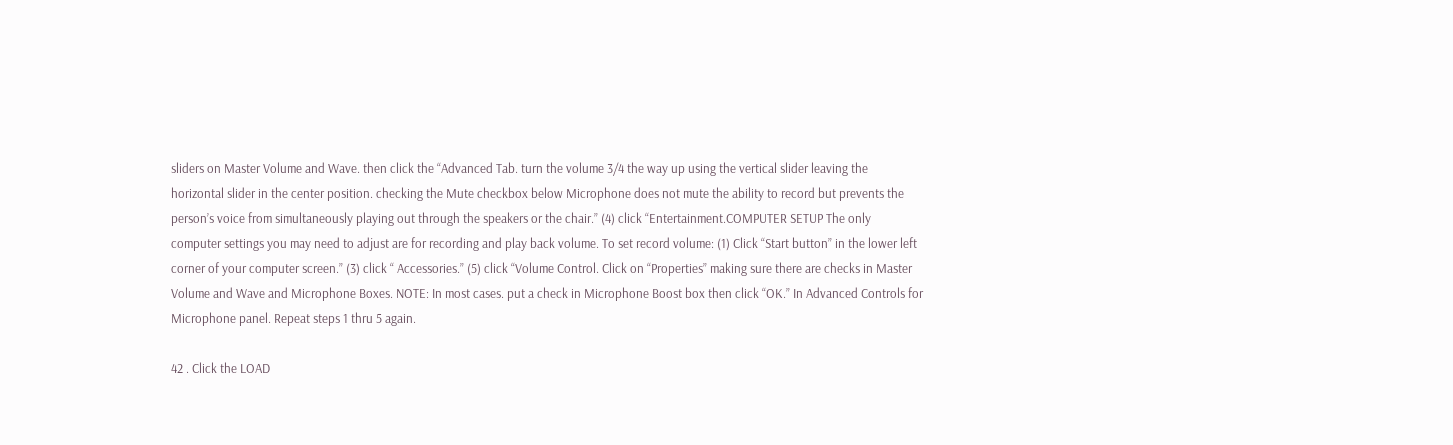sliders on Master Volume and Wave. then click the “Advanced Tab. turn the volume 3/4 the way up using the vertical slider leaving the horizontal slider in the center position. checking the Mute checkbox below Microphone does not mute the ability to record but prevents the person’s voice from simultaneously playing out through the speakers or the chair.” (4) click “Entertainment.COMPUTER SETUP The only computer settings you may need to adjust are for recording and play back volume. To set record volume: (1) Click “Start button” in the lower left corner of your computer screen.” (3) click “ Accessories.” (5) click “Volume Control. Click on “Properties” making sure there are checks in Master Volume and Wave and Microphone Boxes. NOTE: In most cases. put a check in Microphone Boost box then click “OK.” In Advanced Controls for Microphone panel. Repeat steps 1 thru 5 again.

42 . Click the LOAD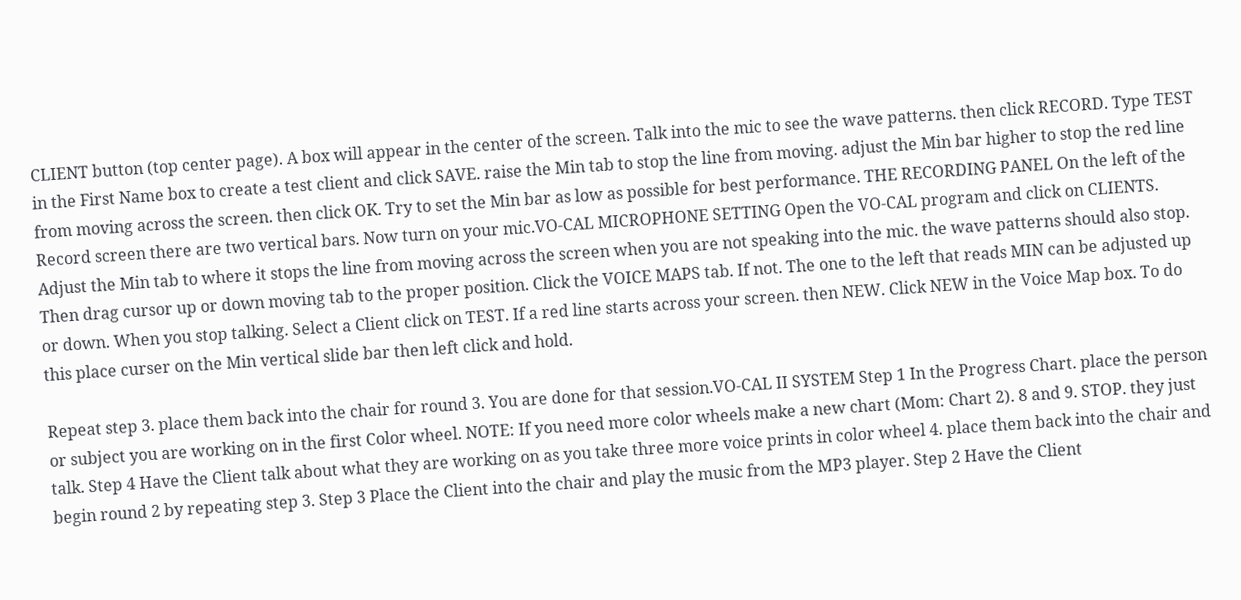CLIENT button (top center page). A box will appear in the center of the screen. Talk into the mic to see the wave patterns. then click RECORD. Type TEST in the First Name box to create a test client and click SAVE. raise the Min tab to stop the line from moving. adjust the Min bar higher to stop the red line from moving across the screen. then click OK. Try to set the Min bar as low as possible for best performance. THE RECORDING PANEL On the left of the Record screen there are two vertical bars. Now turn on your mic.VO-CAL MICROPHONE SETTING Open the VO-CAL program and click on CLIENTS. Adjust the Min tab to where it stops the line from moving across the screen when you are not speaking into the mic. the wave patterns should also stop. Then drag cursor up or down moving tab to the proper position. Click the VOICE MAPS tab. If not. The one to the left that reads MIN can be adjusted up or down. When you stop talking. Select a Client click on TEST. If a red line starts across your screen. then NEW. Click NEW in the Voice Map box. To do this place curser on the Min vertical slide bar then left click and hold.

Repeat step 3. place them back into the chair for round 3. You are done for that session.VO-CAL II SYSTEM Step 1 In the Progress Chart. place the person or subject you are working on in the first Color wheel. NOTE: If you need more color wheels make a new chart (Mom: Chart 2). 8 and 9. STOP. they just talk. Step 4 Have the Client talk about what they are working on as you take three more voice prints in color wheel 4. place them back into the chair and begin round 2 by repeating step 3. Step 3 Place the Client into the chair and play the music from the MP3 player. Step 2 Have the Client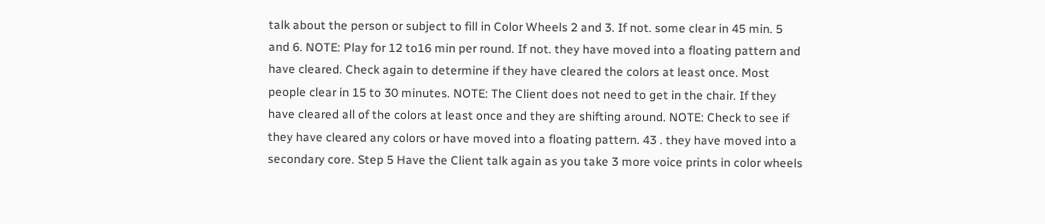talk about the person or subject to fill in Color Wheels 2 and 3. If not. some clear in 45 min. 5 and 6. NOTE: Play for 12 to16 min per round. If not. they have moved into a floating pattern and have cleared. Check again to determine if they have cleared the colors at least once. Most people clear in 15 to 30 minutes. NOTE: The Client does not need to get in the chair. If they have cleared all of the colors at least once and they are shifting around. NOTE: Check to see if they have cleared any colors or have moved into a floating pattern. 43 . they have moved into a secondary core. Step 5 Have the Client talk again as you take 3 more voice prints in color wheels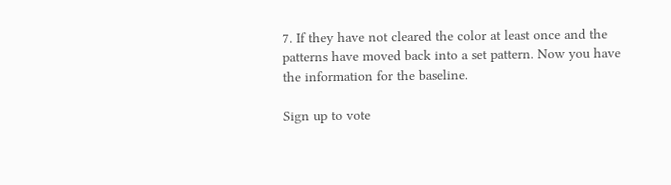7. If they have not cleared the color at least once and the patterns have moved back into a set pattern. Now you have the information for the baseline.

Sign up to vote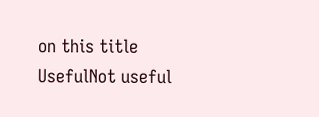on this title
UsefulNot useful